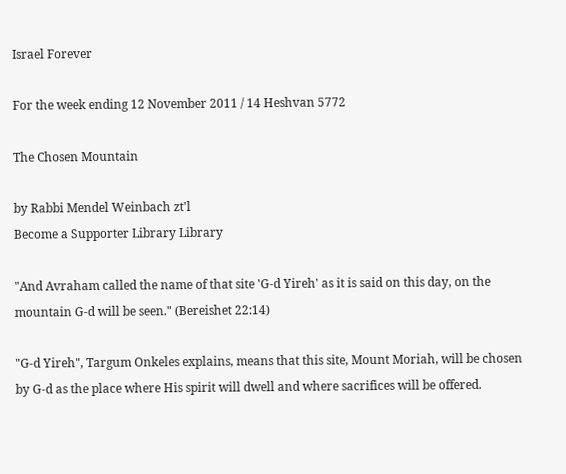Israel Forever

For the week ending 12 November 2011 / 14 Heshvan 5772

The Chosen Mountain

by Rabbi Mendel Weinbach zt'l
Become a Supporter Library Library

"And Avraham called the name of that site 'G-d Yireh' as it is said on this day, on the mountain G-d will be seen." (Bereishet 22:14)

"G-d Yireh", Targum Onkeles explains, means that this site, Mount Moriah, will be chosen by G-d as the place where His spirit will dwell and where sacrifices will be offered.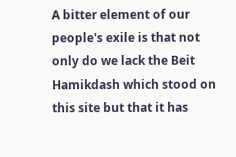A bitter element of our people's exile is that not only do we lack the Beit Hamikdash which stood on this site but that it has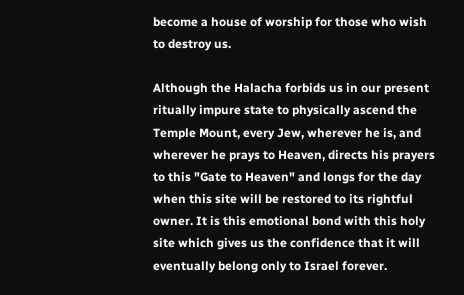become a house of worship for those who wish to destroy us.

Although the Halacha forbids us in our present ritually impure state to physically ascend the Temple Mount, every Jew, wherever he is, and wherever he prays to Heaven, directs his prayers to this "Gate to Heaven" and longs for the day when this site will be restored to its rightful owner. It is this emotional bond with this holy site which gives us the confidence that it will eventually belong only to Israel forever.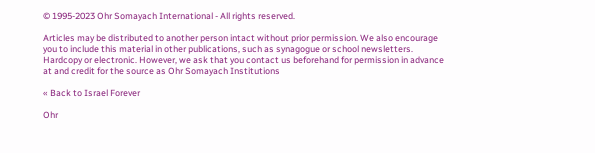© 1995-2023 Ohr Somayach International - All rights reserved.

Articles may be distributed to another person intact without prior permission. We also encourage you to include this material in other publications, such as synagogue or school newsletters. Hardcopy or electronic. However, we ask that you contact us beforehand for permission in advance at and credit for the source as Ohr Somayach Institutions

« Back to Israel Forever

Ohr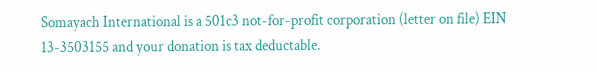Somayach International is a 501c3 not-for-profit corporation (letter on file) EIN 13-3503155 and your donation is tax deductable.